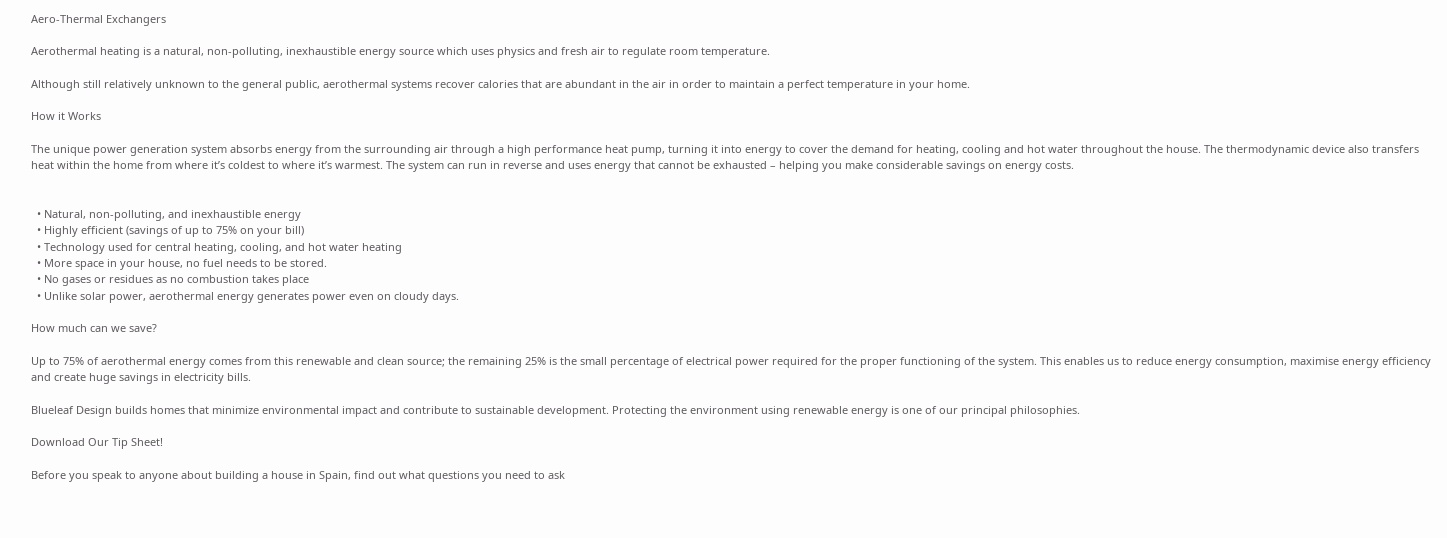Aero-Thermal Exchangers

Aerothermal heating is a natural, non-polluting, inexhaustible energy source which uses physics and fresh air to regulate room temperature.

Although still relatively unknown to the general public, aerothermal systems recover calories that are abundant in the air in order to maintain a perfect temperature in your home.

How it Works

The unique power generation system absorbs energy from the surrounding air through a high performance heat pump, turning it into energy to cover the demand for heating, cooling and hot water throughout the house. The thermodynamic device also transfers heat within the home from where it’s coldest to where it’s warmest. The system can run in reverse and uses energy that cannot be exhausted – helping you make considerable savings on energy costs.


  • Natural, non-polluting, and inexhaustible energy
  • Highly efficient (savings of up to 75% on your bill)
  • Technology used for central heating, cooling, and hot water heating
  • More space in your house, no fuel needs to be stored.
  • No gases or residues as no combustion takes place
  • Unlike solar power, aerothermal energy generates power even on cloudy days.

How much can we save?

Up to 75% of aerothermal energy comes from this renewable and clean source; the remaining 25% is the small percentage of electrical power required for the proper functioning of the system. This enables us to reduce energy consumption, maximise energy efficiency and create huge savings in electricity bills.

Blueleaf Design builds homes that minimize environmental impact and contribute to sustainable development. Protecting the environment using renewable energy is one of our principal philosophies.

Download Our Tip Sheet!

Before you speak to anyone about building a house in Spain, find out what questions you need to ask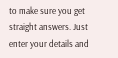to make sure you get straight answers. Just enter your details and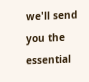we'll send you the essential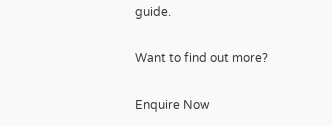guide.

Want to find out more?

Enquire Now